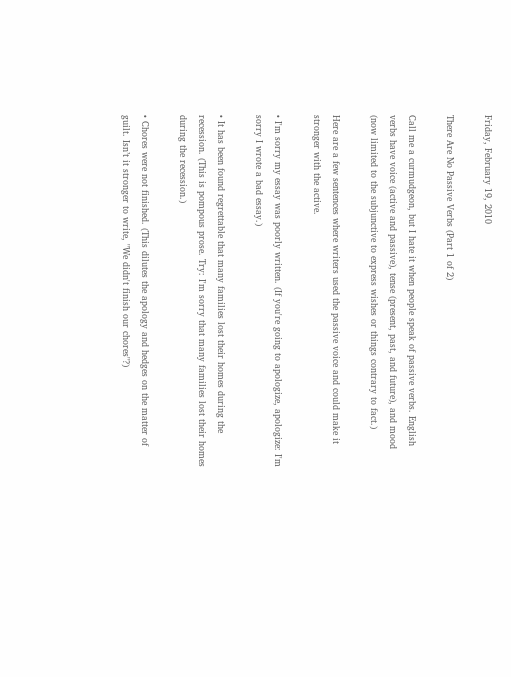Friday, February 19, 2010

There Are No Passive Verbs (Part 1 of 2)

Call me a curmudgeon, but I hate it when people speak of passive verbs. English verbs have voice (active and passive), tense (present, past, and future), and mood (now limited to the subjunctive to express wishes or things contrary to fact.)

Here are a few sentences where writers used the passive voice and could make it stronger with the active.

• I'm sorry my essay was poorly written. (If you're going to apologize, apologize: I'm sorry I wrote a bad essay.)

• It has been found regrettable that many families lost their homes during the recession. (This is pompous prose. Try: I'm sorry that many families lost their homes during the recession.)

• Chores were not finished. (This dilutes the apology and hedges on the matter of guilt. Isn’t it stronger to write, "We didn't finish our chores"?)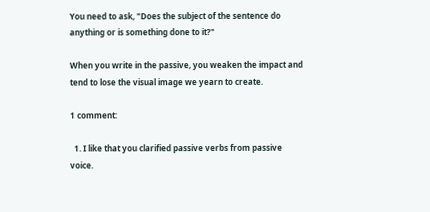You need to ask, "Does the subject of the sentence do anything or is something done to it?"

When you write in the passive, you weaken the impact and tend to lose the visual image we yearn to create.

1 comment:

  1. I like that you clarified passive verbs from passive voice.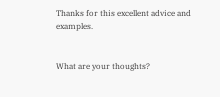Thanks for this excellent advice and examples.


What are your thoughts?